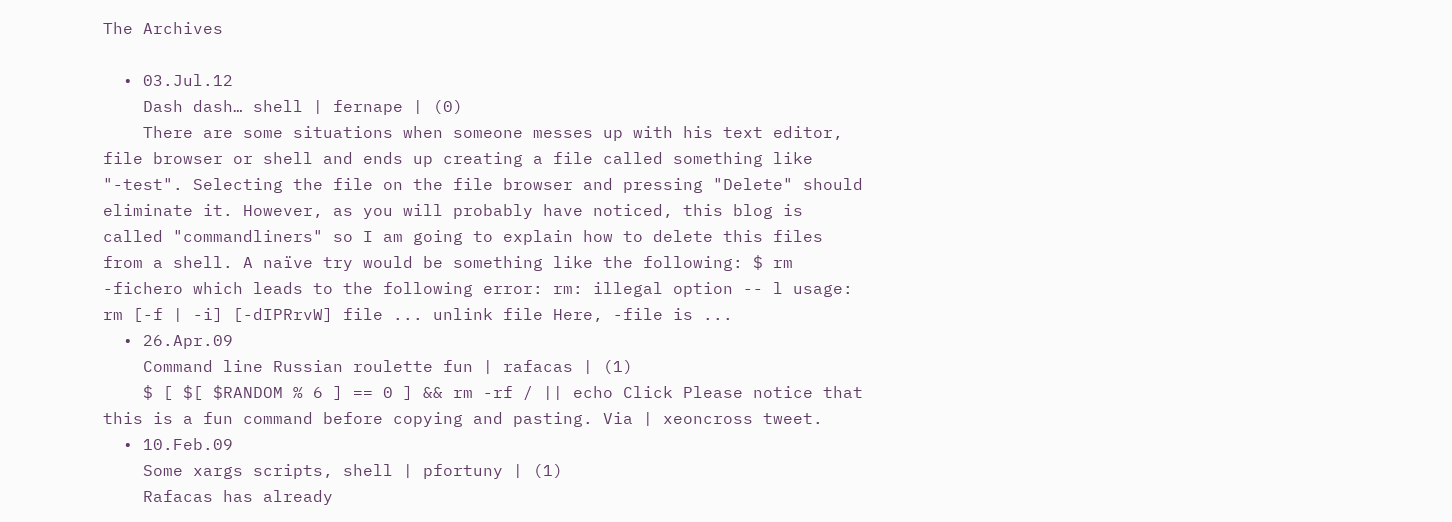The Archives

  • 03.Jul.12
    Dash dash… shell | fernape | (0)
    There are some situations when someone messes up with his text editor, file browser or shell and ends up creating a file called something like "-test". Selecting the file on the file browser and pressing "Delete" should eliminate it. However, as you will probably have noticed, this blog is called "commandliners" so I am going to explain how to delete this files from a shell. A naïve try would be something like the following: $ rm -fichero which leads to the following error: rm: illegal option -- l usage: rm [-f | -i] [-dIPRrvW] file ... unlink file Here, -file is ...
  • 26.Apr.09
    Command line Russian roulette fun | rafacas | (1)
    $ [ $[ $RANDOM % 6 ] == 0 ] && rm -rf / || echo Click Please notice that this is a fun command before copying and pasting. Via | xeoncross tweet.
  • 10.Feb.09
    Some xargs scripts, shell | pfortuny | (1)
    Rafacas has already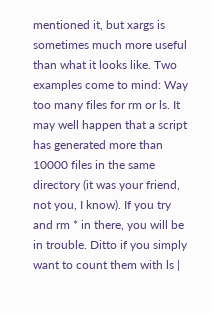mentioned it, but xargs is sometimes much more useful than what it looks like. Two examples come to mind: Way too many files for rm or ls. It may well happen that a script has generated more than 10000 files in the same directory (it was your friend, not you, I know). If you try and rm * in there, you will be in trouble. Ditto if you simply want to count them with ls |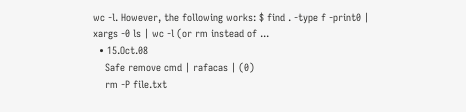wc -l. However, the following works: $ find . -type f -print0 | xargs -0 ls | wc -l (or rm instead of ...
  • 15.Oct.08
    Safe remove cmd | rafacas | (0)
    rm -P file.txt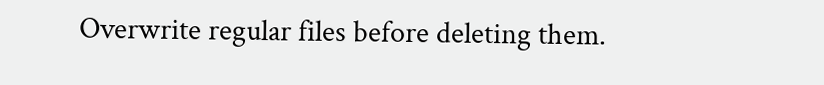Overwrite regular files before deleting them.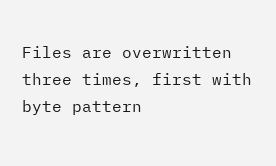Files are overwritten three times, first with byte pattern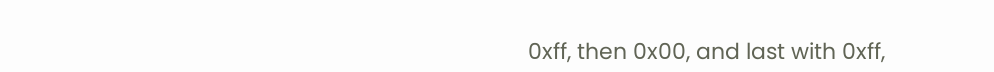0xff, then 0x00, and last with 0xff,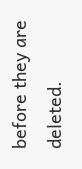before they are deleted.